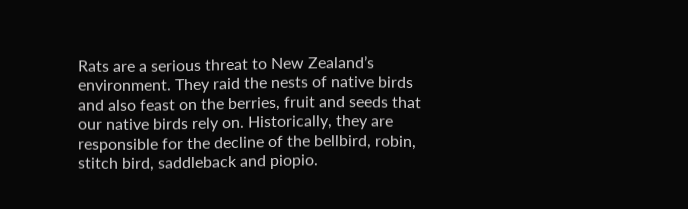Rats are a serious threat to New Zealand’s environment. They raid the nests of native birds and also feast on the berries, fruit and seeds that our native birds rely on. Historically, they are responsible for the decline of the bellbird, robin, stitch bird, saddleback and piopio.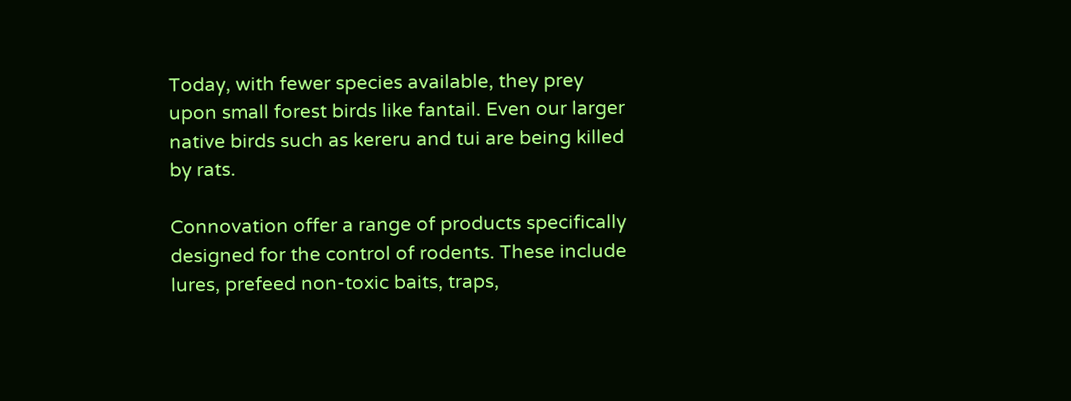Today, with fewer species available, they prey upon small forest birds like fantail. Even our larger native birds such as kereru and tui are being killed by rats.

Connovation offer a range of products specifically designed for the control of rodents. These include lures, prefeed non-toxic baits, traps,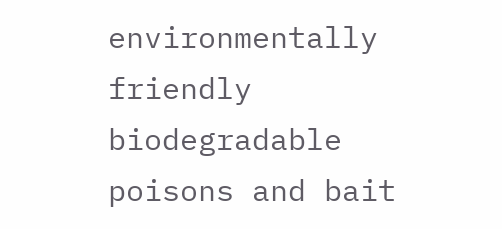environmentally friendly biodegradable poisons and bait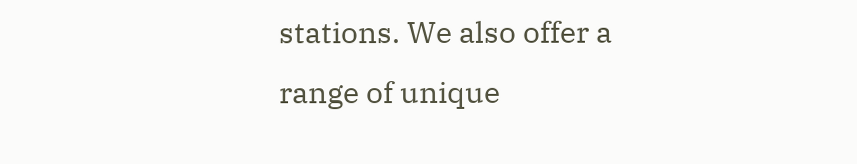stations. We also offer a range of unique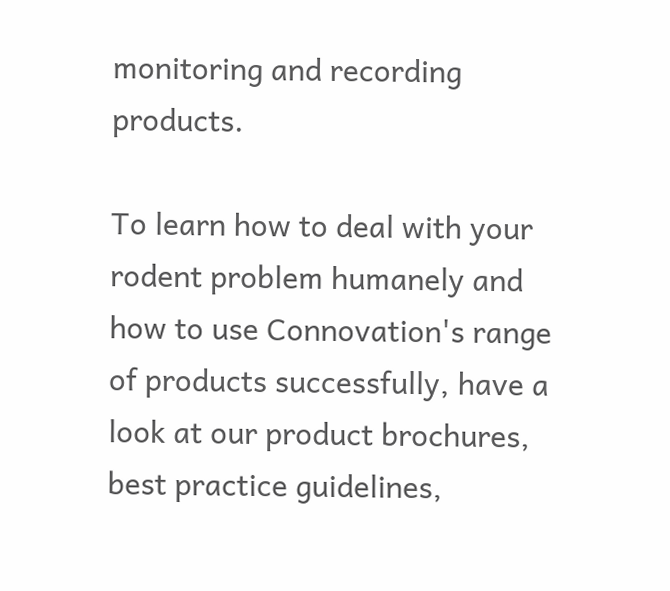monitoring and recording products.

To learn how to deal with your rodent problem humanely and how to use Connovation's range of products successfully, have a look at our product brochures, best practice guidelines,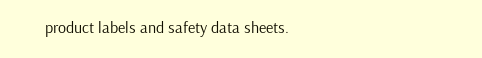product labels and safety data sheets.